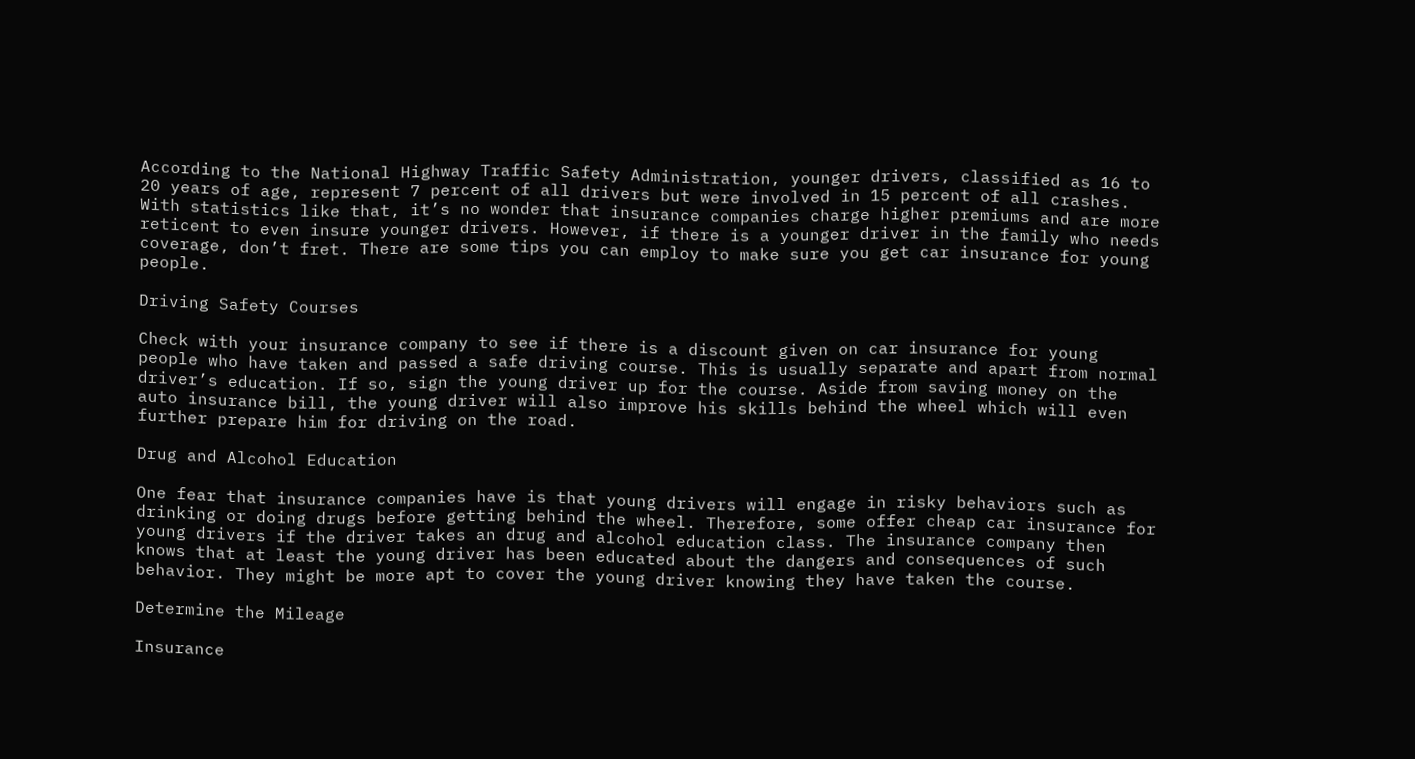According to the National Highway Traffic Safety Administration, younger drivers, classified as 16 to 20 years of age, represent 7 percent of all drivers but were involved in 15 percent of all crashes. With statistics like that, it’s no wonder that insurance companies charge higher premiums and are more reticent to even insure younger drivers. However, if there is a younger driver in the family who needs coverage, don’t fret. There are some tips you can employ to make sure you get car insurance for young people.

Driving Safety Courses

Check with your insurance company to see if there is a discount given on car insurance for young people who have taken and passed a safe driving course. This is usually separate and apart from normal driver’s education. If so, sign the young driver up for the course. Aside from saving money on the auto insurance bill, the young driver will also improve his skills behind the wheel which will even further prepare him for driving on the road.

Drug and Alcohol Education

One fear that insurance companies have is that young drivers will engage in risky behaviors such as drinking or doing drugs before getting behind the wheel. Therefore, some offer cheap car insurance for young drivers if the driver takes an drug and alcohol education class. The insurance company then knows that at least the young driver has been educated about the dangers and consequences of such behavior. They might be more apt to cover the young driver knowing they have taken the course.

Determine the Mileage

Insurance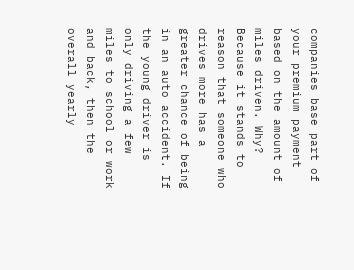companies base part of your premium payment based on the amount of miles driven. Why? Because it stands to reason that someone who drives more has a greater chance of being in an auto accident. If the young driver is only driving a few miles to school or work and back, then the overall yearly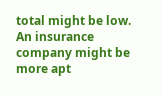total might be low. An insurance company might be more apt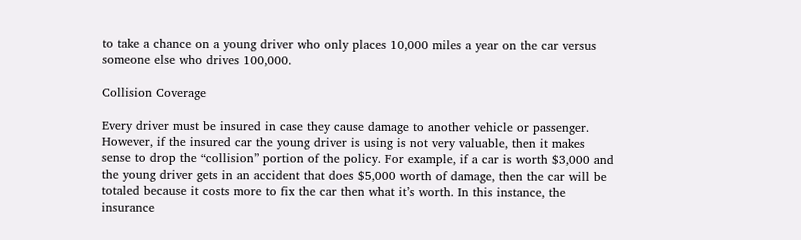to take a chance on a young driver who only places 10,000 miles a year on the car versus someone else who drives 100,000.

Collision Coverage

Every driver must be insured in case they cause damage to another vehicle or passenger. However, if the insured car the young driver is using is not very valuable, then it makes sense to drop the “collision” portion of the policy. For example, if a car is worth $3,000 and the young driver gets in an accident that does $5,000 worth of damage, then the car will be totaled because it costs more to fix the car then what it’s worth. In this instance, the insurance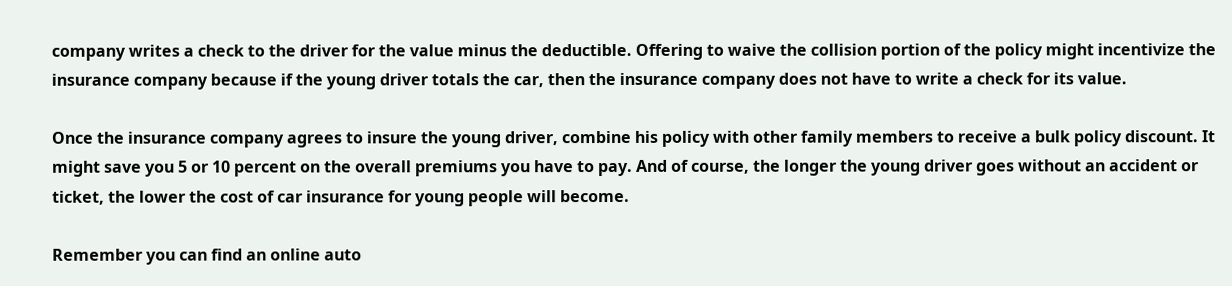company writes a check to the driver for the value minus the deductible. Offering to waive the collision portion of the policy might incentivize the insurance company because if the young driver totals the car, then the insurance company does not have to write a check for its value.

Once the insurance company agrees to insure the young driver, combine his policy with other family members to receive a bulk policy discount. It might save you 5 or 10 percent on the overall premiums you have to pay. And of course, the longer the young driver goes without an accident or ticket, the lower the cost of car insurance for young people will become.

Remember you can find an online auto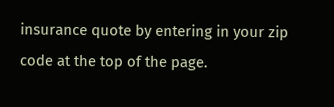insurance quote by entering in your zip code at the top of the page.